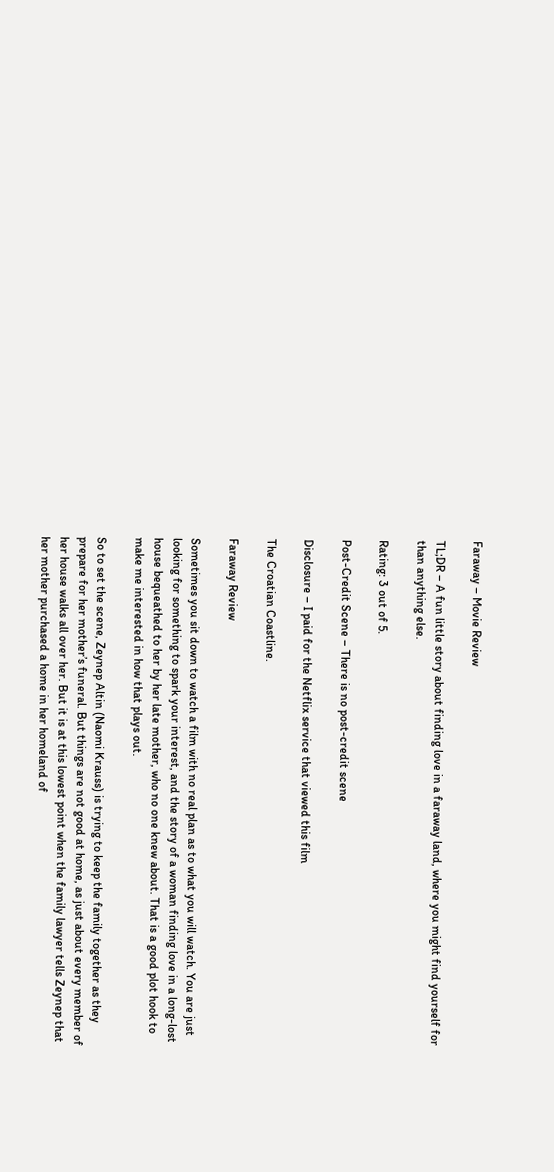Faraway – Movie Review

TL;DR – A fun little story about finding love in a faraway land, where you might find yourself for than anything else.

Rating: 3 out of 5.

Post-Credit Scene – There is no post-credit scene

Disclosure – I paid for the Netflix service that viewed this film

The Croatian Coastline.

Faraway Review

Sometimes you sit down to watch a film with no real plan as to what you will watch. You are just looking for something to spark your interest, and the story of a woman finding love in a long-lost house bequeathed to her by her late mother, who no one knew about. That is a good plot hook to make me interested in how that plays out.

So to set the scene, Zeynep Altin (Naomi Krauss) is trying to keep the family together as they prepare for her mother’s funeral. But things are not good at home, as just about every member of her house walks all over her. But it is at this lowest point when the family lawyer tells Zeynep that her mother purchased a home in her homeland of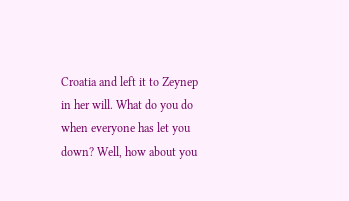Croatia and left it to Zeynep in her will. What do you do when everyone has let you down? Well, how about you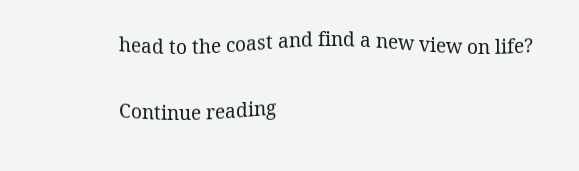head to the coast and find a new view on life?

Continue reading